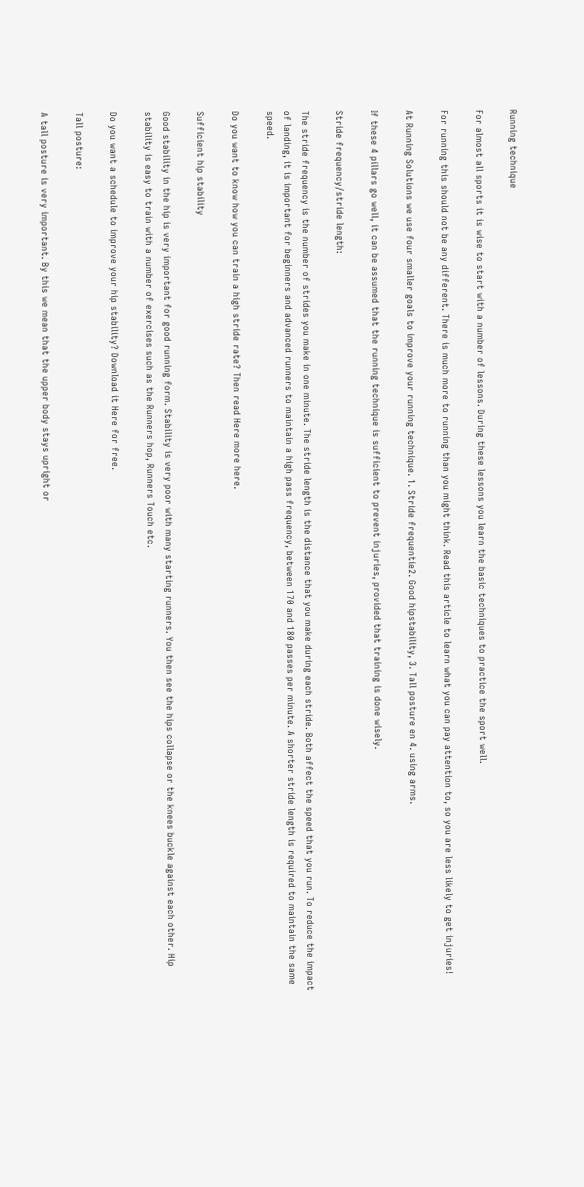Running technique

For almost all sports it is wise to start with a number of lessons. During these lessons you learn the basic techniques to practice the sport well.

For running this should not be any different. There is much more to running than you might think. Read this article to learn what you can pay attention to, so you are less likely to get injuries!

At Running Solutions we use four smaller goals to improve your running technique. 1. Stride frequentie2. Good hipstability, 3. Tall posture en 4. using arms.

If these 4 pillars go well, it can be assumed that the running technique is sufficient to prevent injuries, provided that training is done wisely.

Stride frequency/stride length:

The stride frequency is the number of strides you make in one minute. The stride length is the distance that you make during each stride. Both affect the speed that you run. To reduce the impact of landing, it is important for beginners and advanced runners to maintain a high pass frequency, between 170 and 180 passes per minute. A shorter stride length is required to maintain the same speed.

Do you want to know how you can train a high stride rate? Then read Here more here.

Sufficient hip stability

Good stability in the hip is very important for good running form. Stability is very poor with many starting runners. You then see the hips collapse or the knees buckle against each other. Hip stability is easy to train with a number of exercises such as the Runners hop, Runners Touch etc.

Do you want a schedule to improve your hip stability? Download it Here for free.

Tall posture:

A tall posture is very important. By this we mean that the upper body stays upright or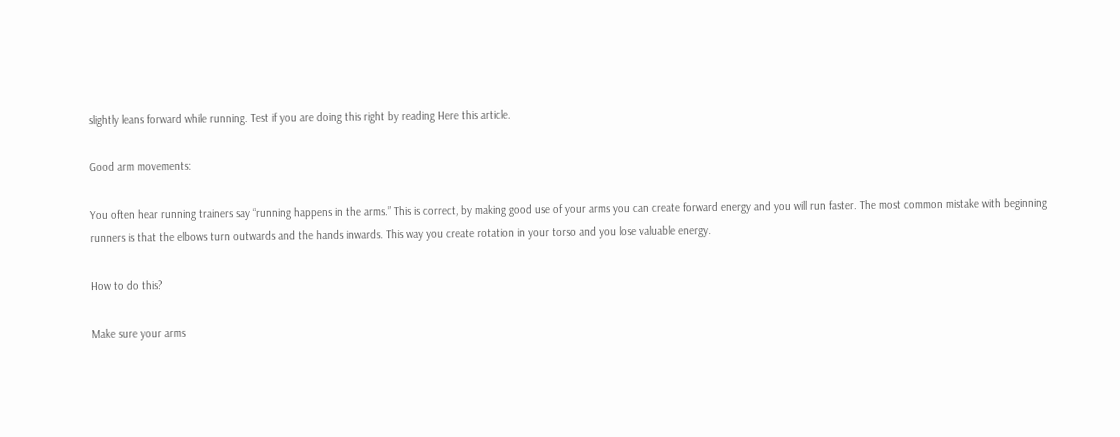slightly leans forward while running. Test if you are doing this right by reading Here this article.

Good arm movements:

You often hear running trainers say “running happens in the arms.” This is correct, by making good use of your arms you can create forward energy and you will run faster. The most common mistake with beginning runners is that the elbows turn outwards and the hands inwards. This way you create rotation in your torso and you lose valuable energy.

How to do this?

Make sure your arms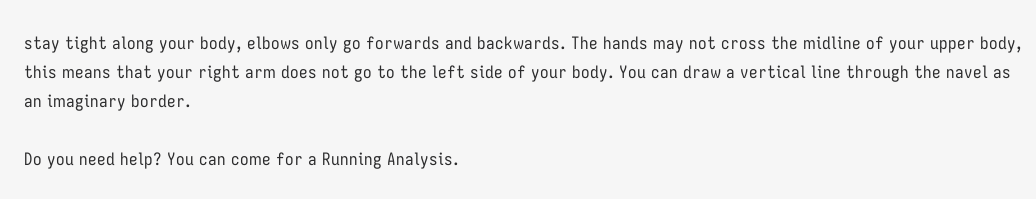stay tight along your body, elbows only go forwards and backwards. The hands may not cross the midline of your upper body, this means that your right arm does not go to the left side of your body. You can draw a vertical line through the navel as an imaginary border.

Do you need help? You can come for a Running Analysis.